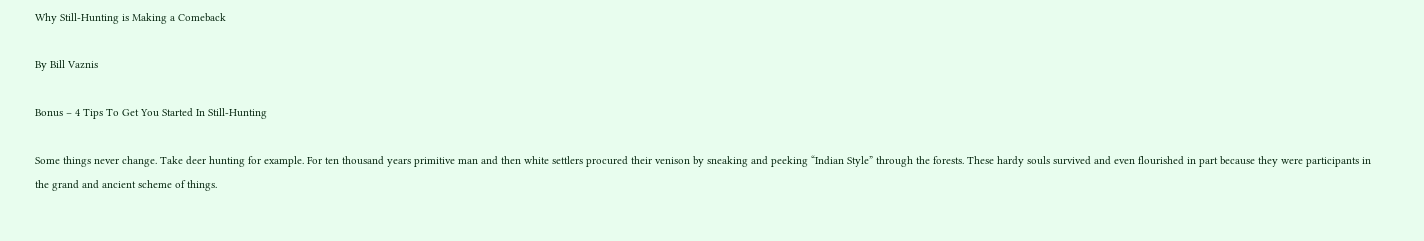Why Still-Hunting is Making a Comeback

By Bill Vaznis

Bonus – 4 Tips To Get You Started In Still-Hunting

Some things never change. Take deer hunting for example. For ten thousand years primitive man and then white settlers procured their venison by sneaking and peeking “Indian Style” through the forests. These hardy souls survived and even flourished in part because they were participants in the grand and ancient scheme of things.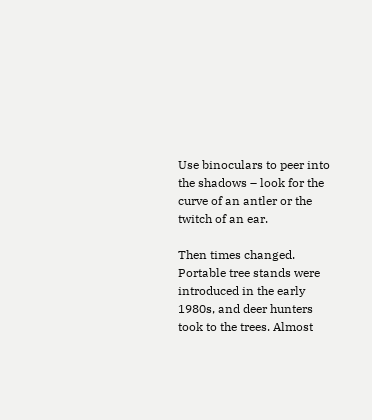Use binoculars to peer into the shadows – look for the curve of an antler or the twitch of an ear.

Then times changed. Portable tree stands were introduced in the early 1980s, and deer hunters took to the trees. Almost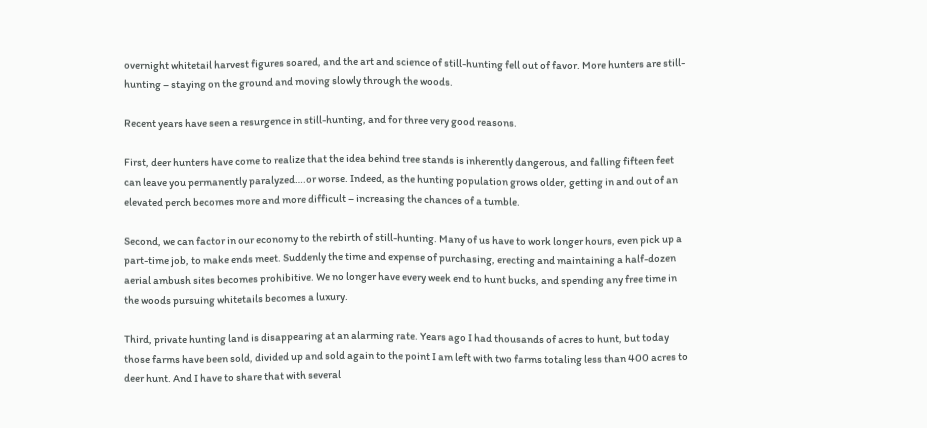overnight whitetail harvest figures soared, and the art and science of still-hunting fell out of favor. More hunters are still-hunting – staying on the ground and moving slowly through the woods.

Recent years have seen a resurgence in still-hunting, and for three very good reasons.

First, deer hunters have come to realize that the idea behind tree stands is inherently dangerous, and falling fifteen feet can leave you permanently paralyzed….or worse. Indeed, as the hunting population grows older, getting in and out of an elevated perch becomes more and more difficult – increasing the chances of a tumble.

Second, we can factor in our economy to the rebirth of still-hunting. Many of us have to work longer hours, even pick up a part-time job, to make ends meet. Suddenly the time and expense of purchasing, erecting and maintaining a half-dozen aerial ambush sites becomes prohibitive. We no longer have every week end to hunt bucks, and spending any free time in the woods pursuing whitetails becomes a luxury.

Third, private hunting land is disappearing at an alarming rate. Years ago I had thousands of acres to hunt, but today those farms have been sold, divided up and sold again to the point I am left with two farms totaling less than 400 acres to deer hunt. And I have to share that with several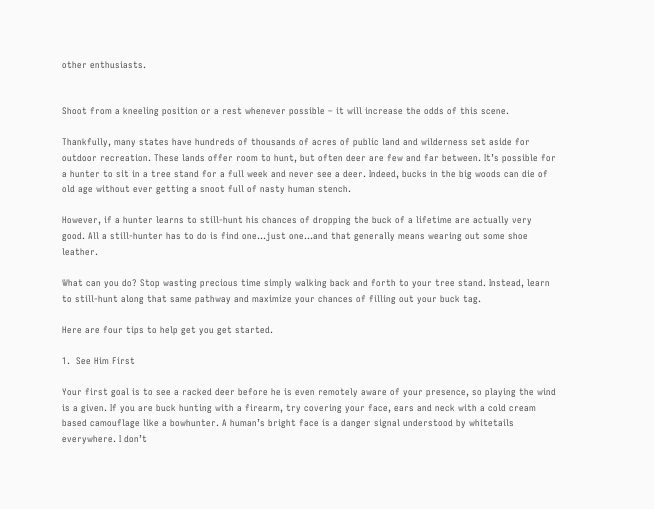other enthusiasts.


Shoot from a kneeling position or a rest whenever possible – it will increase the odds of this scene.

Thankfully, many states have hundreds of thousands of acres of public land and wilderness set aside for outdoor recreation. These lands offer room to hunt, but often deer are few and far between. It’s possible for a hunter to sit in a tree stand for a full week and never see a deer. Indeed, bucks in the big woods can die of old age without ever getting a snoot full of nasty human stench.

However, if a hunter learns to still-hunt his chances of dropping the buck of a lifetime are actually very good. All a still-hunter has to do is find one…just one…and that generally means wearing out some shoe leather.

What can you do? Stop wasting precious time simply walking back and forth to your tree stand. Instead, learn to still-hunt along that same pathway and maximize your chances of filling out your buck tag.

Here are four tips to help get you get started.

1.  See Him First

Your first goal is to see a racked deer before he is even remotely aware of your presence, so playing the wind is a given. If you are buck hunting with a firearm, try covering your face, ears and neck with a cold cream based camouflage like a bowhunter. A human’s bright face is a danger signal understood by whitetails everywhere. I don’t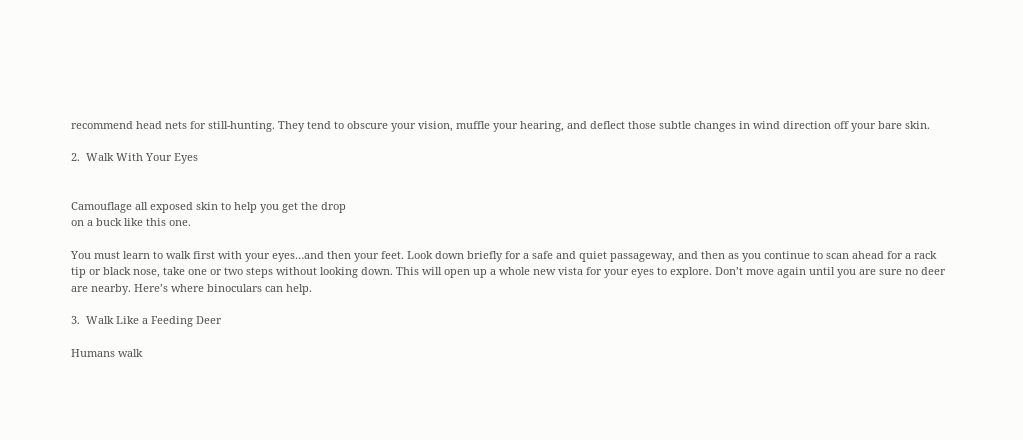recommend head nets for still-hunting. They tend to obscure your vision, muffle your hearing, and deflect those subtle changes in wind direction off your bare skin.

2.  Walk With Your Eyes


Camouflage all exposed skin to help you get the drop
on a buck like this one.

You must learn to walk first with your eyes…and then your feet. Look down briefly for a safe and quiet passageway, and then as you continue to scan ahead for a rack tip or black nose, take one or two steps without looking down. This will open up a whole new vista for your eyes to explore. Don’t move again until you are sure no deer are nearby. Here’s where binoculars can help.

3.  Walk Like a Feeding Deer

Humans walk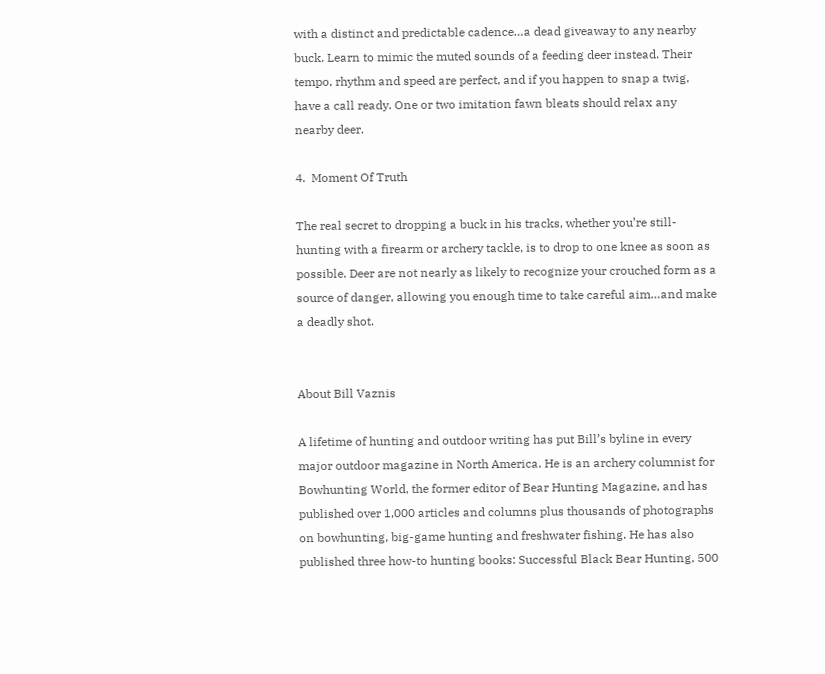with a distinct and predictable cadence…a dead giveaway to any nearby buck. Learn to mimic the muted sounds of a feeding deer instead. Their tempo, rhythm and speed are perfect, and if you happen to snap a twig, have a call ready. One or two imitation fawn bleats should relax any nearby deer.

4.  Moment Of Truth

The real secret to dropping a buck in his tracks, whether you’re still-hunting with a firearm or archery tackle, is to drop to one knee as soon as possible. Deer are not nearly as likely to recognize your crouched form as a source of danger, allowing you enough time to take careful aim…and make a deadly shot.


About Bill Vaznis

A lifetime of hunting and outdoor writing has put Bill’s byline in every major outdoor magazine in North America. He is an archery columnist for Bowhunting World, the former editor of Bear Hunting Magazine, and has published over 1,000 articles and columns plus thousands of photographs on bowhunting, big-game hunting and freshwater fishing. He has also published three how-to hunting books: Successful Black Bear Hunting, 500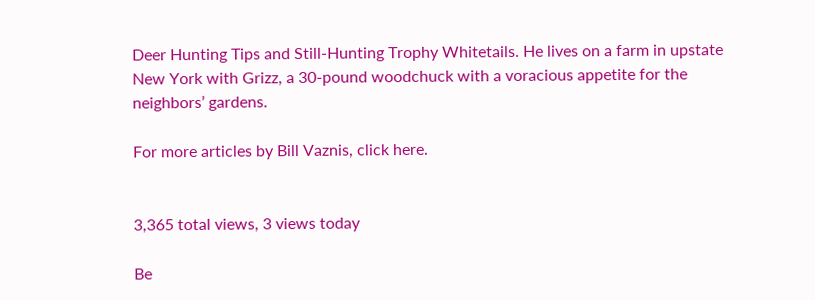Deer Hunting Tips and Still-Hunting Trophy Whitetails. He lives on a farm in upstate New York with Grizz, a 30-pound woodchuck with a voracious appetite for the neighbors’ gardens.

For more articles by Bill Vaznis, click here.


3,365 total views, 3 views today

Be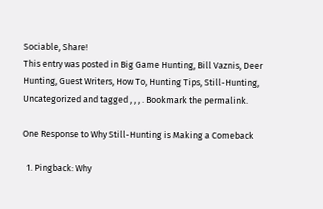Sociable, Share!
This entry was posted in Big Game Hunting, Bill Vaznis, Deer Hunting, Guest Writers, How To, Hunting Tips, Still-Hunting, Uncategorized and tagged , , , . Bookmark the permalink.

One Response to Why Still-Hunting is Making a Comeback

  1. Pingback: Why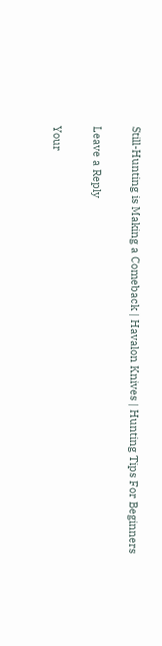Still-Hunting is Making a Comeback | Havalon Knives | Hunting Tips For Beginners

Leave a Reply

Your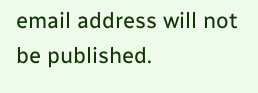email address will not be published.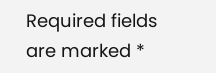Required fields are marked *